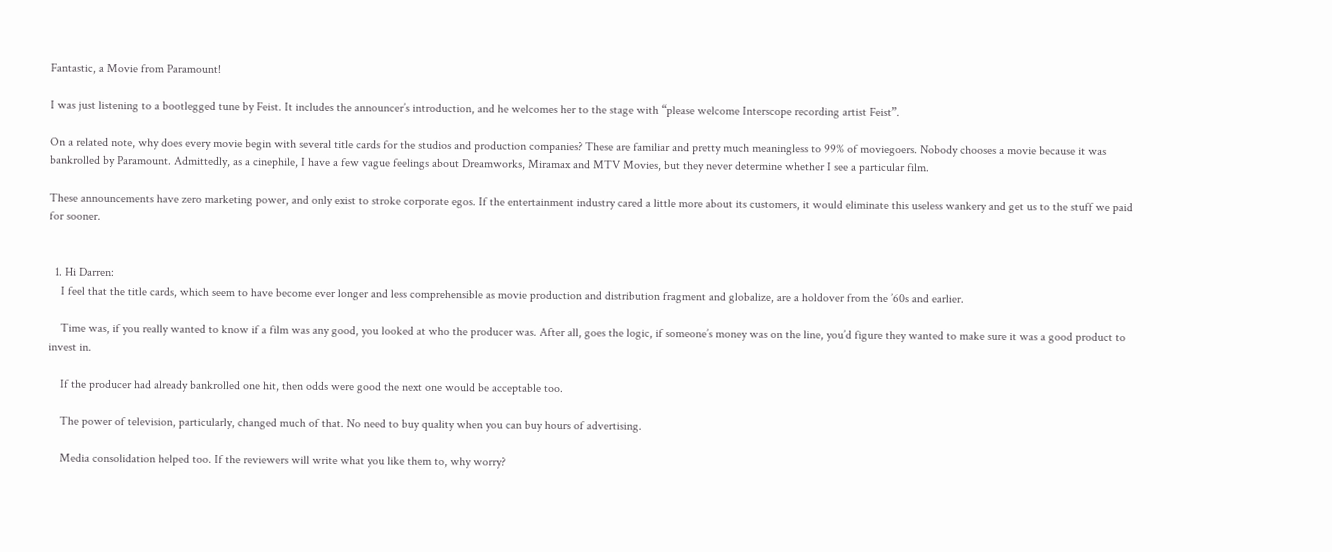Fantastic, a Movie from Paramount!

I was just listening to a bootlegged tune by Feist. It includes the announcer’s introduction, and he welcomes her to the stage with “please welcome Interscope recording artist Feist”.

On a related note, why does every movie begin with several title cards for the studios and production companies? These are familiar and pretty much meaningless to 99% of moviegoers. Nobody chooses a movie because it was bankrolled by Paramount. Admittedly, as a cinephile, I have a few vague feelings about Dreamworks, Miramax and MTV Movies, but they never determine whether I see a particular film.

These announcements have zero marketing power, and only exist to stroke corporate egos. If the entertainment industry cared a little more about its customers, it would eliminate this useless wankery and get us to the stuff we paid for sooner.


  1. Hi Darren:
    I feel that the title cards, which seem to have become ever longer and less comprehensible as movie production and distribution fragment and globalize, are a holdover from the ’60s and earlier.

    Time was, if you really wanted to know if a film was any good, you looked at who the producer was. After all, goes the logic, if someone’s money was on the line, you’d figure they wanted to make sure it was a good product to invest in.

    If the producer had already bankrolled one hit, then odds were good the next one would be acceptable too.

    The power of television, particularly, changed much of that. No need to buy quality when you can buy hours of advertising.

    Media consolidation helped too. If the reviewers will write what you like them to, why worry?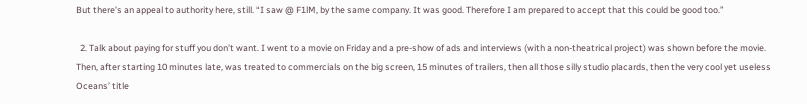But there’s an appeal to authority here, still. “I saw @ F1lM, by the same company. It was good. Therefore I am prepared to accept that this could be good too.”

  2. Talk about paying for stuff you don’t want. I went to a movie on Friday and a pre-show of ads and interviews (with a non-theatrical project) was shown before the movie. Then, after starting 10 minutes late, was treated to commercials on the big screen, 15 minutes of trailers, then all those silly studio placards, then the very cool yet useless Oceans’ title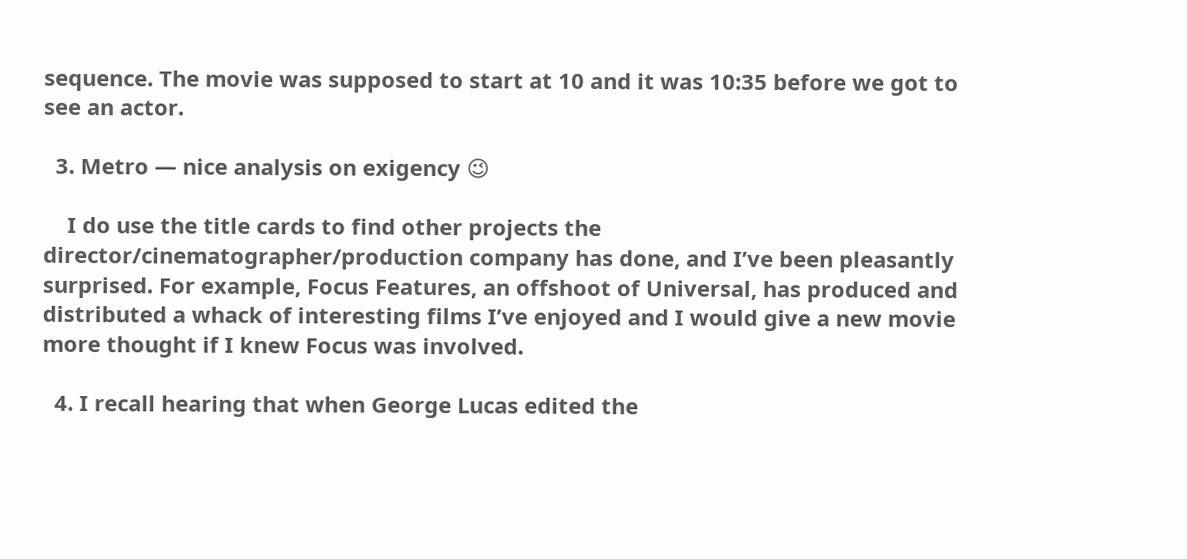sequence. The movie was supposed to start at 10 and it was 10:35 before we got to see an actor.

  3. Metro — nice analysis on exigency 😉

    I do use the title cards to find other projects the director/cinematographer/production company has done, and I’ve been pleasantly surprised. For example, Focus Features, an offshoot of Universal, has produced and distributed a whack of interesting films I’ve enjoyed and I would give a new movie more thought if I knew Focus was involved.

  4. I recall hearing that when George Lucas edited the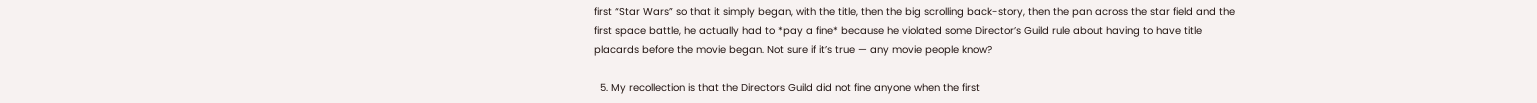first “Star Wars” so that it simply began, with the title, then the big scrolling back-story, then the pan across the star field and the first space battle, he actually had to *pay a fine* because he violated some Director’s Guild rule about having to have title placards before the movie began. Not sure if it’s true — any movie people know?

  5. My recollection is that the Directors Guild did not fine anyone when the first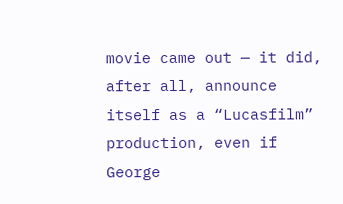movie came out — it did, after all, announce itself as a “Lucasfilm” production, even if George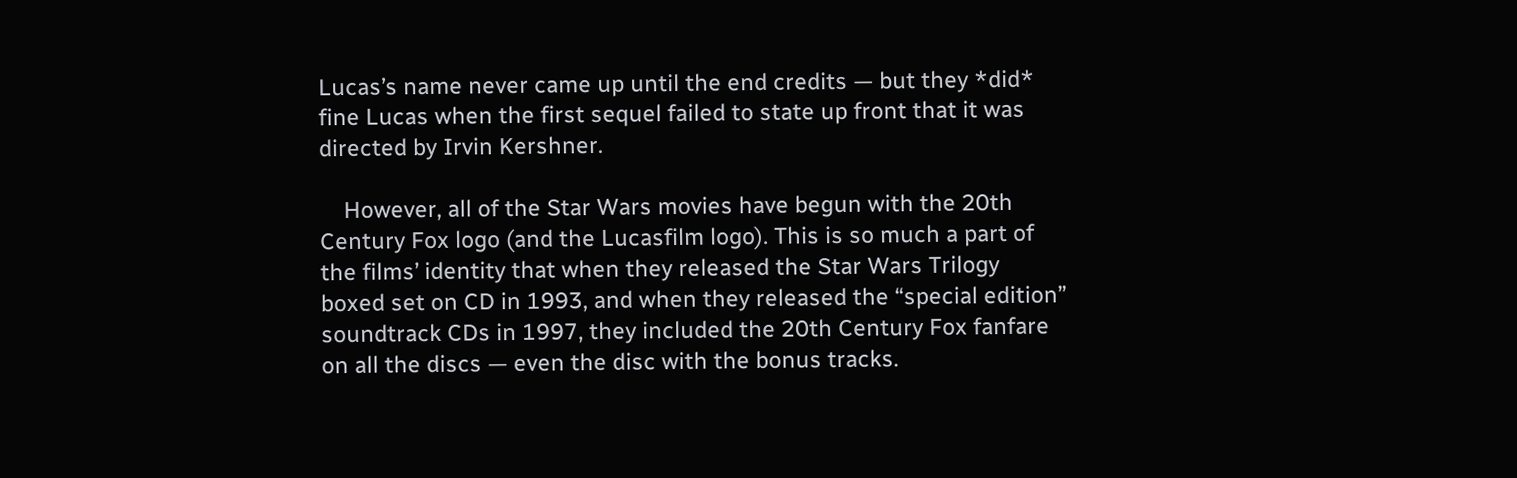Lucas’s name never came up until the end credits — but they *did* fine Lucas when the first sequel failed to state up front that it was directed by Irvin Kershner.

    However, all of the Star Wars movies have begun with the 20th Century Fox logo (and the Lucasfilm logo). This is so much a part of the films’ identity that when they released the Star Wars Trilogy boxed set on CD in 1993, and when they released the “special edition” soundtrack CDs in 1997, they included the 20th Century Fox fanfare on all the discs — even the disc with the bonus tracks.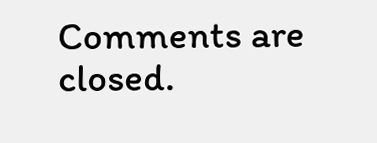Comments are closed.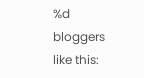%d bloggers like this: